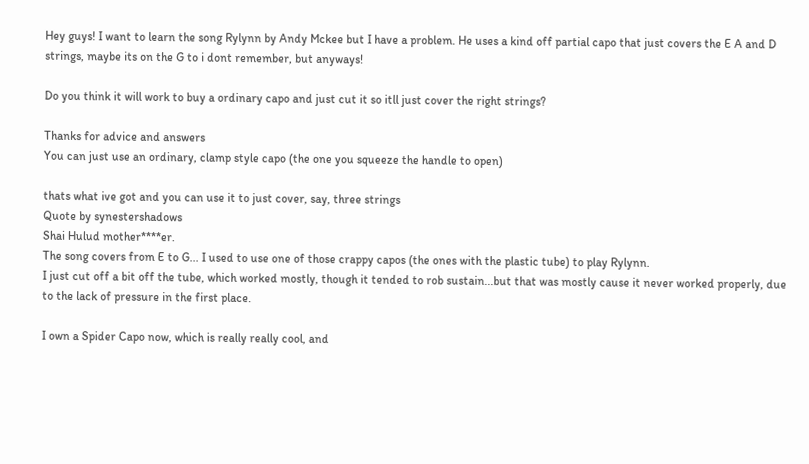Hey guys! I want to learn the song Rylynn by Andy Mckee but I have a problem. He uses a kind off partial capo that just covers the E A and D strings, maybe its on the G to i dont remember, but anyways!

Do you think it will work to buy a ordinary capo and just cut it so itll just cover the right strings?

Thanks for advice and answers
You can just use an ordinary, clamp style capo (the one you squeeze the handle to open)

thats what ive got and you can use it to just cover, say, three strings
Quote by synestershadows
Shai Hulud mother****er.
The song covers from E to G... I used to use one of those crappy capos (the ones with the plastic tube) to play Rylynn.
I just cut off a bit off the tube, which worked mostly, though it tended to rob sustain...but that was mostly cause it never worked properly, due to the lack of pressure in the first place.

I own a Spider Capo now, which is really really cool, and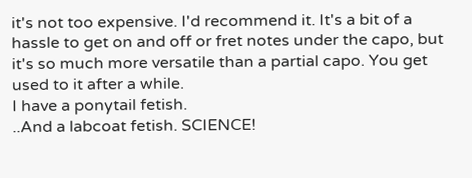it's not too expensive. I'd recommend it. It's a bit of a hassle to get on and off or fret notes under the capo, but it's so much more versatile than a partial capo. You get used to it after a while.
I have a ponytail fetish.
..And a labcoat fetish. SCIENCE!